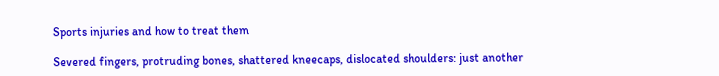Sports injuries and how to treat them

Severed fingers, protruding bones, shattered kneecaps, dislocated shoulders: just another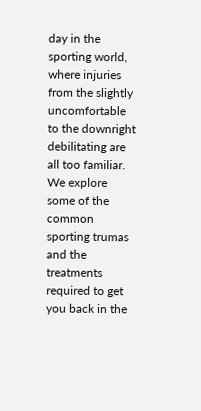day in the sporting world, where injuries from the slightly uncomfortable to the downright debilitating are all too familiar. We explore some of the common sporting trumas and the treatments required to get you back in the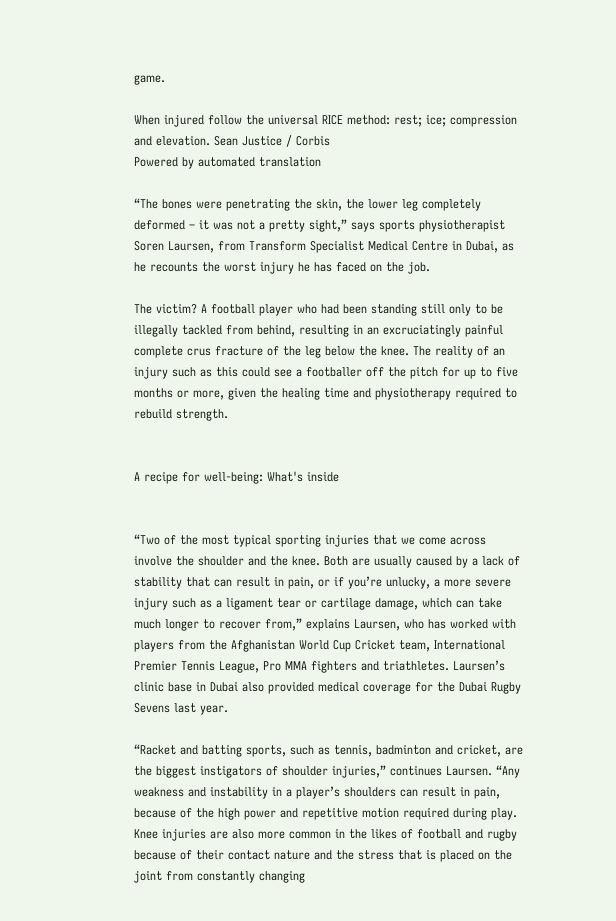game.

When injured follow the universal RICE method: rest; ice; compression and elevation. Sean Justice / Corbis
Powered by automated translation

“The bones were penetrating the skin, the lower leg completely deformed – it was not a pretty sight,” says sports physiotherapist Soren Laursen, from Transform Specialist Medical Centre in Dubai, as he recounts the worst injury he has faced on the job.

The victim? A football player who had been standing still only to be illegally tackled from behind, resulting in an excruciatingly painful complete crus fracture of the leg below the knee. The reality of an injury such as this could see a footballer off the pitch for up to five months or more, given the healing time and physiotherapy required to rebuild strength.


A recipe for well-being: What's inside


“Two of the most typical sporting injuries that we come across involve the shoulder and the knee. Both are usually caused by a lack of stability that can result in pain, or if you’re unlucky, a more severe injury such as a ligament tear or cartilage damage, which can take much longer to recover from,” explains Laursen, who has worked with players from the Afghanistan World Cup Cricket team, International Premier Tennis League, Pro MMA fighters and triathletes. Laursen’s clinic base in Dubai also provided medical coverage for the Dubai Rugby Sevens last year.

“Racket and batting sports, such as tennis, badminton and cricket, are the biggest instigators of shoulder injuries,” continues Laursen. “Any weakness and instability in a player’s shoulders can result in pain, because of the high power and repetitive motion required during play. Knee injuries are also more common in the likes of football and rugby because of their contact nature and the stress that is placed on the joint from constantly changing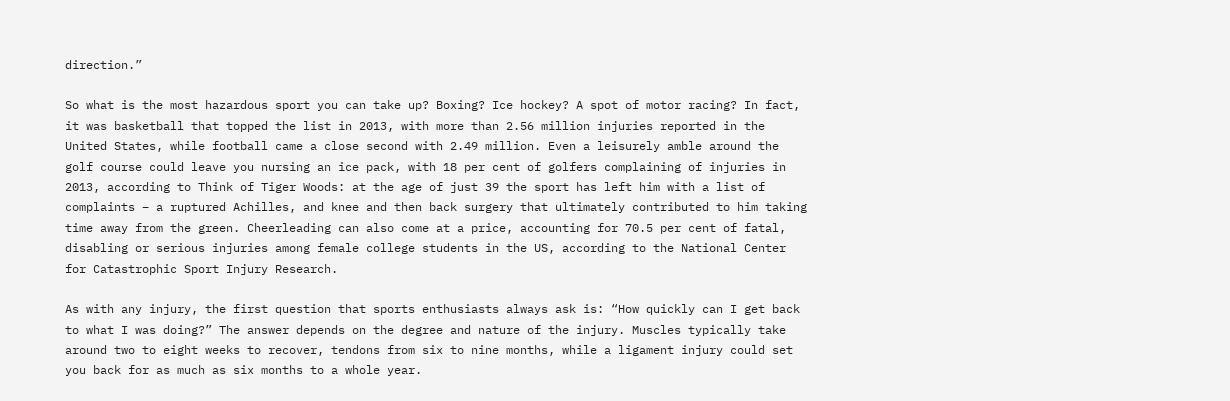direction.”

So what is the most hazardous sport you can take up? Boxing? Ice hockey? A spot of motor racing? In fact, it was basketball that topped the list in 2013, with more than 2.56 million injuries reported in the United States, while football came a close second with 2.49 million. Even a leisurely amble around the golf course could leave you nursing an ice pack, with 18 per cent of golfers complaining of injuries in 2013, according to Think of Tiger Woods: at the age of just 39 the sport has left him with a list of complaints – a ruptured Achilles, and knee and then back surgery that ultimately contributed to him taking time away from the green. Cheerleading can also come at a price, accounting for 70.5 per cent of fatal, disabling or serious injuries among female college students in the US, according to the National Center for Catastrophic Sport Injury Research.

As with any injury, the first question that sports enthusiasts always ask is: “How quickly can I get back to what I was doing?” The answer depends on the degree and nature of the injury. Muscles typically take around two to eight weeks to recover, tendons from six to nine months, while a ligament injury could set you back for as much as six months to a whole year.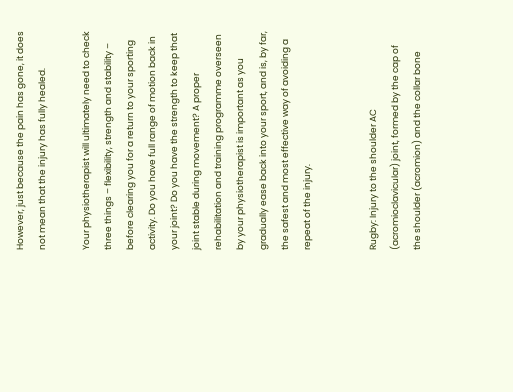However, just because the pain has gone, it does not mean that the injury has fully healed.

Your physiotherapist will ultimately need to check three things – flexibility, strength and stability – before clearing you for a return to your sporting activity. Do you have full range of motion back in your joint? Do you have the strength to keep that joint stable during movement? A proper rehabilitation and training programme overseen by your physiotherapist is important as you gradually ease back into your sport, and is, by far, the safest and most effective way of avoiding a repeat of the injury.


Rugby: Injury to the shoulder AC (acromioclavicular) joint, formed by the cap of the shoulder (acromion) and the collar bone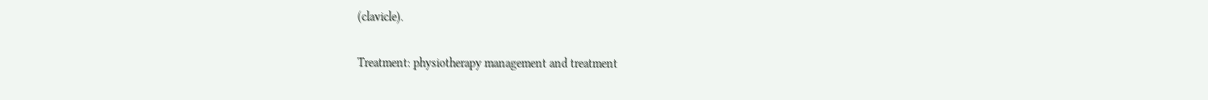(clavicle).

Treatment: physiotherapy management and treatment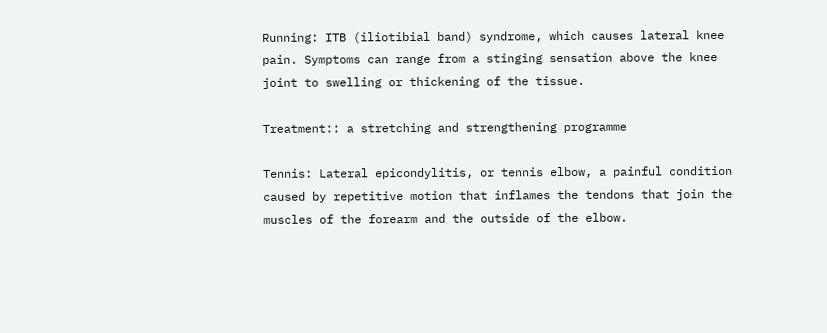Running: ITB (iliotibial band) syndrome, which causes lateral knee pain. Symptoms can range from a stinging sensation above the knee joint to swelling or thickening of the tissue.

Treatment:: a stretching and strengthening programme

Tennis: Lateral epicondylitis, or tennis elbow, a painful condition caused by repetitive motion that inflames the tendons that join the muscles of the forearm and the outside of the elbow.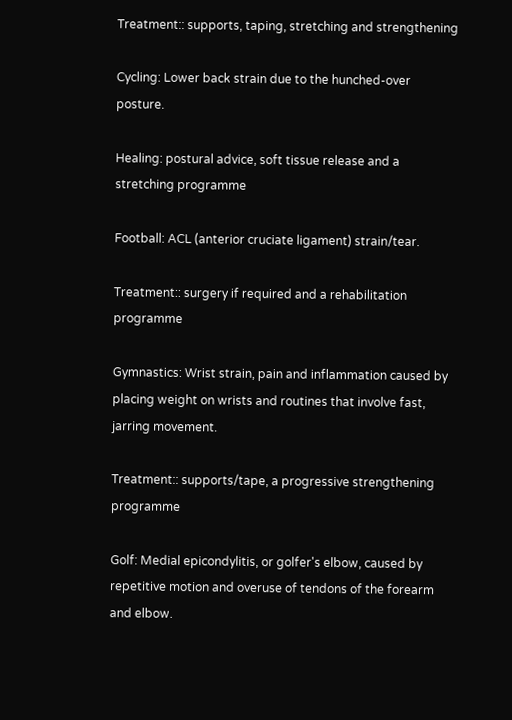Treatment:: supports, taping, stretching and strengthening

Cycling: Lower back strain due to the hunched-over posture.

Healing: postural advice, soft tissue release and a stretching programme

Football: ACL (anterior cruciate ligament) strain/tear.

Treatment:: surgery if required and a rehabilitation programme

Gymnastics: Wrist strain, pain and inflammation caused by placing weight on wrists and routines that involve fast, jarring movement.

Treatment:: supports/tape, a progressive strengthening programme

Golf: Medial epicondylitis, or golfer's elbow, caused by repetitive motion and overuse of tendons of the forearm and elbow.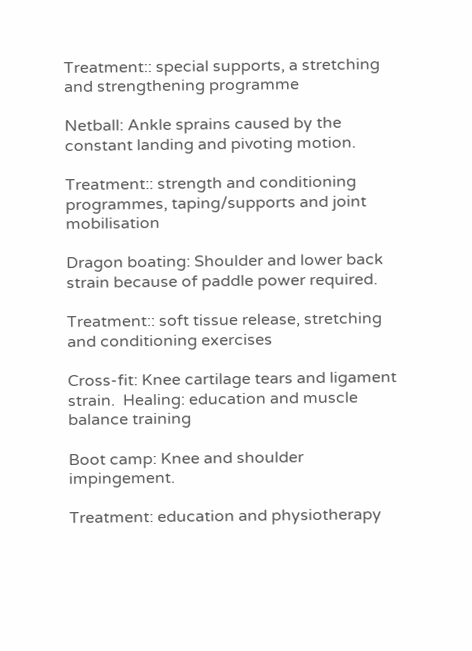Treatment:: special supports, a stretching and strengthening programme

Netball: Ankle sprains caused by the constant landing and pivoting motion.

Treatment:: strength and conditioning programmes, taping/supports and joint mobilisation

Dragon boating: Shoulder and lower back strain because of paddle power required.

Treatment:: soft tissue release, stretching and conditioning exercises

Cross-fit: Knee cartilage tears and ligament strain.  Healing: education and muscle balance training

Boot camp: Knee and shoulder impingement.

Treatment: education and physiotherapy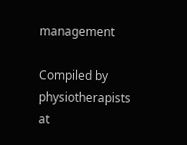management

Compiled by physiotherapists at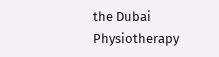the Dubai Physiotherapy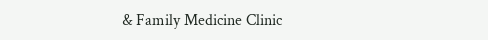& Family Medicine Clinic